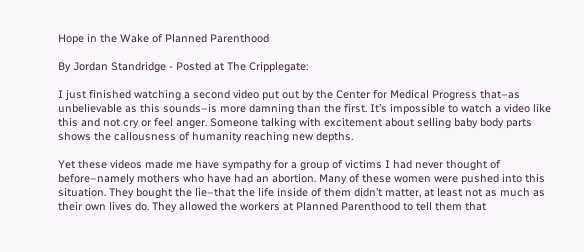Hope in the Wake of Planned Parenthood

By Jordan Standridge - Posted at The Cripplegate:

I just finished watching a second video put out by the Center for Medical Progress that–as unbelievable as this sounds–is more damning than the first. It’s impossible to watch a video like this and not cry or feel anger. Someone talking with excitement about selling baby body parts shows the callousness of humanity reaching new depths.

Yet these videos made me have sympathy for a group of victims I had never thought of before–namely mothers who have had an abortion. Many of these women were pushed into this situation. They bought the lie–that the life inside of them didn’t matter, at least not as much as their own lives do. They allowed the workers at Planned Parenthood to tell them that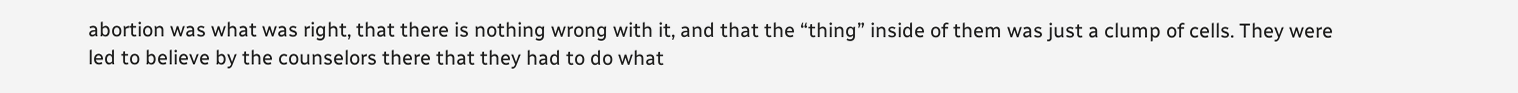abortion was what was right, that there is nothing wrong with it, and that the “thing” inside of them was just a clump of cells. They were led to believe by the counselors there that they had to do what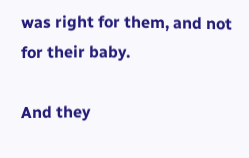was right for them, and not for their baby.

And they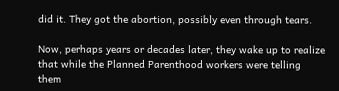did it. They got the abortion, possibly even through tears.

Now, perhaps years or decades later, they wake up to realize that while the Planned Parenthood workers were telling them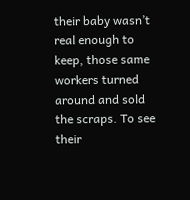their baby wasn’t real enough to keep, those same workers turned around and sold the scraps. To see their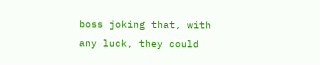boss joking that, with any luck, they could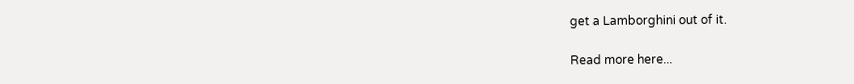get a Lamborghini out of it.

Read more here...